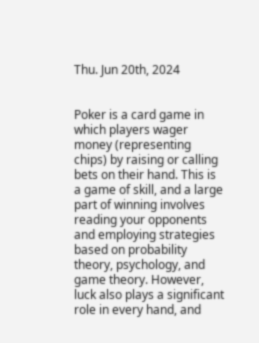Thu. Jun 20th, 2024


Poker is a card game in which players wager money (representing chips) by raising or calling bets on their hand. This is a game of skill, and a large part of winning involves reading your opponents and employing strategies based on probability theory, psychology, and game theory. However, luck also plays a significant role in every hand, and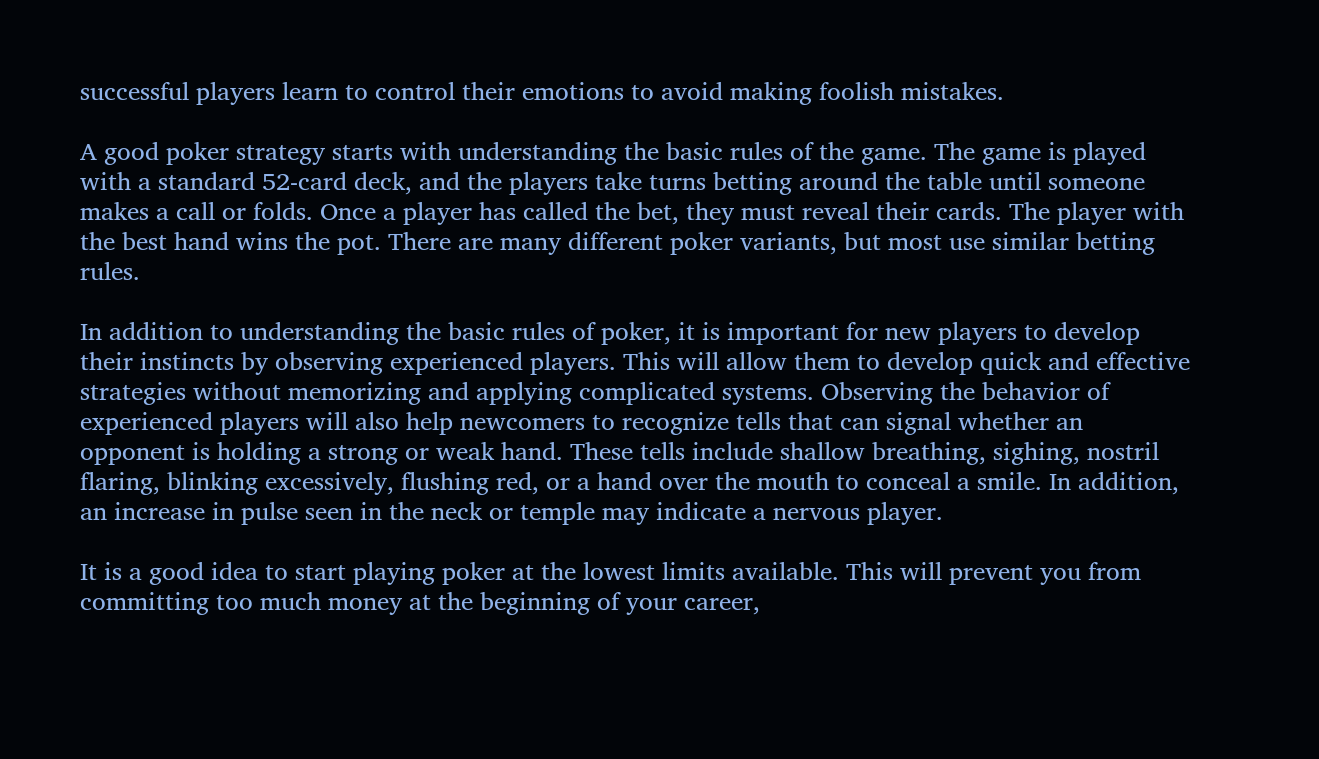successful players learn to control their emotions to avoid making foolish mistakes.

A good poker strategy starts with understanding the basic rules of the game. The game is played with a standard 52-card deck, and the players take turns betting around the table until someone makes a call or folds. Once a player has called the bet, they must reveal their cards. The player with the best hand wins the pot. There are many different poker variants, but most use similar betting rules.

In addition to understanding the basic rules of poker, it is important for new players to develop their instincts by observing experienced players. This will allow them to develop quick and effective strategies without memorizing and applying complicated systems. Observing the behavior of experienced players will also help newcomers to recognize tells that can signal whether an opponent is holding a strong or weak hand. These tells include shallow breathing, sighing, nostril flaring, blinking excessively, flushing red, or a hand over the mouth to conceal a smile. In addition, an increase in pulse seen in the neck or temple may indicate a nervous player.

It is a good idea to start playing poker at the lowest limits available. This will prevent you from committing too much money at the beginning of your career,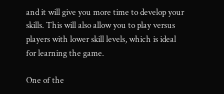and it will give you more time to develop your skills. This will also allow you to play versus players with lower skill levels, which is ideal for learning the game.

One of the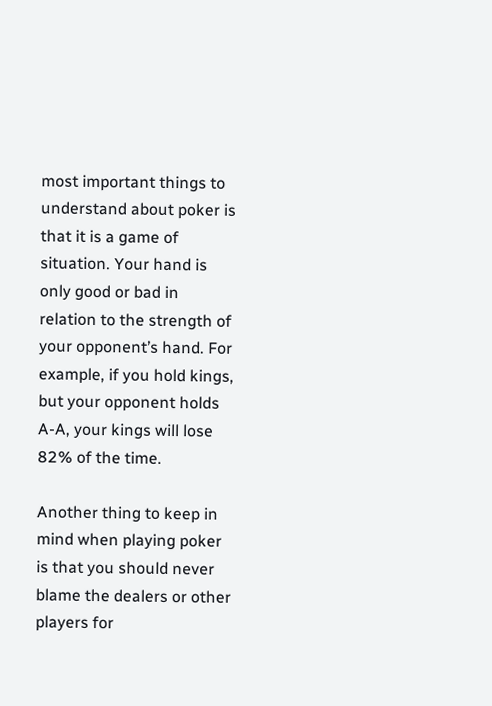most important things to understand about poker is that it is a game of situation. Your hand is only good or bad in relation to the strength of your opponent’s hand. For example, if you hold kings, but your opponent holds A-A, your kings will lose 82% of the time.

Another thing to keep in mind when playing poker is that you should never blame the dealers or other players for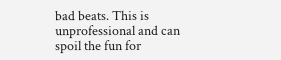bad beats. This is unprofessional and can spoil the fun for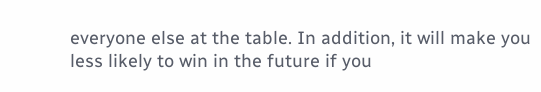everyone else at the table. In addition, it will make you less likely to win in the future if you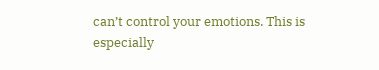can’t control your emotions. This is especially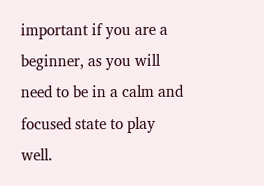important if you are a beginner, as you will need to be in a calm and focused state to play well.